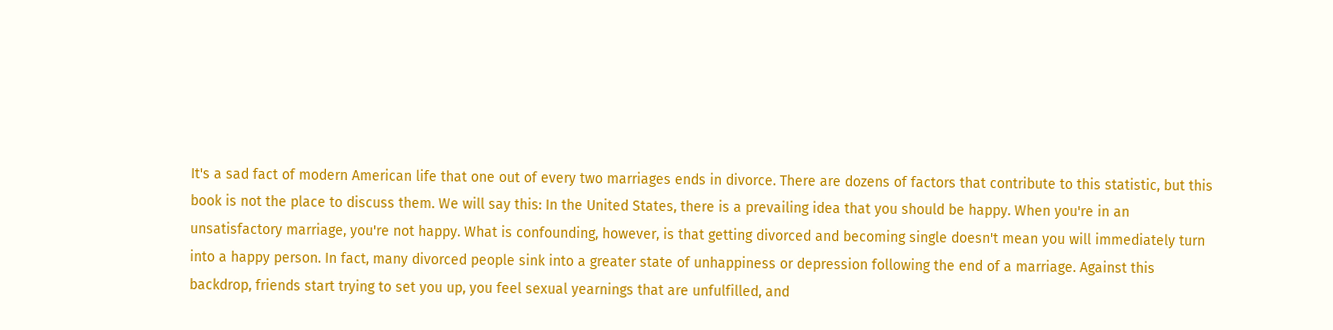It's a sad fact of modern American life that one out of every two marriages ends in divorce. There are dozens of factors that contribute to this statistic, but this book is not the place to discuss them. We will say this: In the United States, there is a prevailing idea that you should be happy. When you're in an unsatisfactory marriage, you're not happy. What is confounding, however, is that getting divorced and becoming single doesn't mean you will immediately turn into a happy person. In fact, many divorced people sink into a greater state of unhappiness or depression following the end of a marriage. Against this backdrop, friends start trying to set you up, you feel sexual yearnings that are unfulfilled, and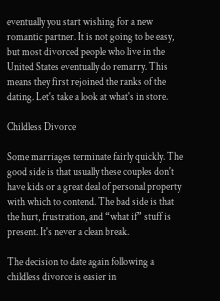eventually you start wishing for a new romantic partner. It is not going to be easy, but most divorced people who live in the United States eventually do remarry. This means they first rejoined the ranks of the dating. Let's take a look at what's in store.

Childless Divorce

Some marriages terminate fairly quickly. The good side is that usually these couples don't have kids or a great deal of personal property with which to contend. The bad side is that the hurt, frustration, and “what if” stuff is present. It's never a clean break.

The decision to date again following a childless divorce is easier in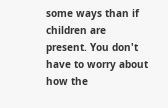some ways than if children are present. You don't have to worry about how the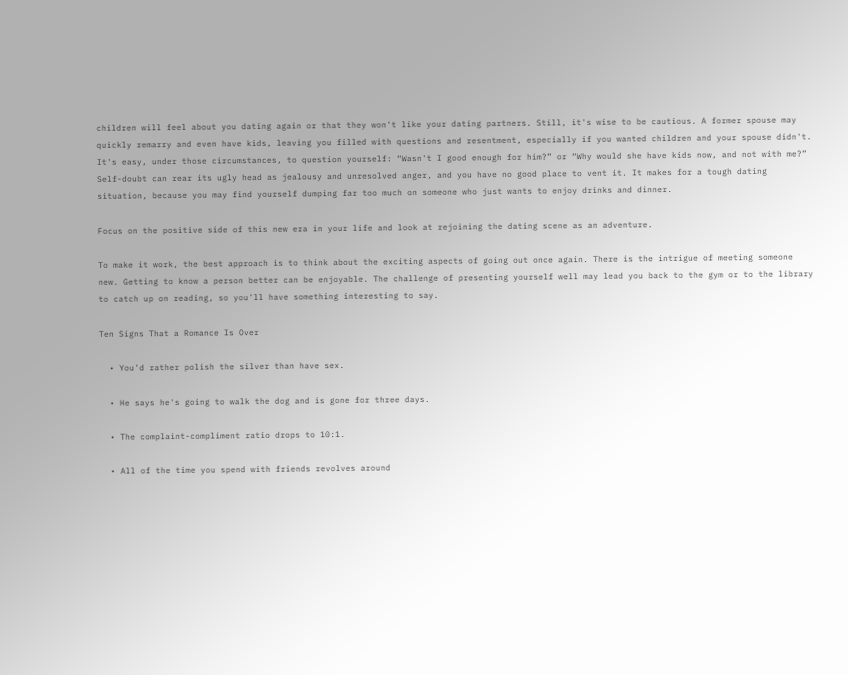children will feel about you dating again or that they won't like your dating partners. Still, it's wise to be cautious. A former spouse may quickly remarry and even have kids, leaving you filled with questions and resentment, especially if you wanted children and your spouse didn't. It's easy, under those circumstances, to question yourself: “Wasn't I good enough for him?” or “Why would she have kids now, and not with me?” Self-doubt can rear its ugly head as jealousy and unresolved anger, and you have no good place to vent it. It makes for a tough dating situation, because you may find yourself dumping far too much on someone who just wants to enjoy drinks and dinner.

Focus on the positive side of this new era in your life and look at rejoining the dating scene as an adventure.

To make it work, the best approach is to think about the exciting aspects of going out once again. There is the intrigue of meeting someone new. Getting to know a person better can be enjoyable. The challenge of presenting yourself well may lead you back to the gym or to the library to catch up on reading, so you'll have something interesting to say.

Ten Signs That a Romance Is Over

  • You'd rather polish the silver than have sex.

  • He says he's going to walk the dog and is gone for three days.

  • The complaint-compliment ratio drops to 10:1.

  • All of the time you spend with friends revolves around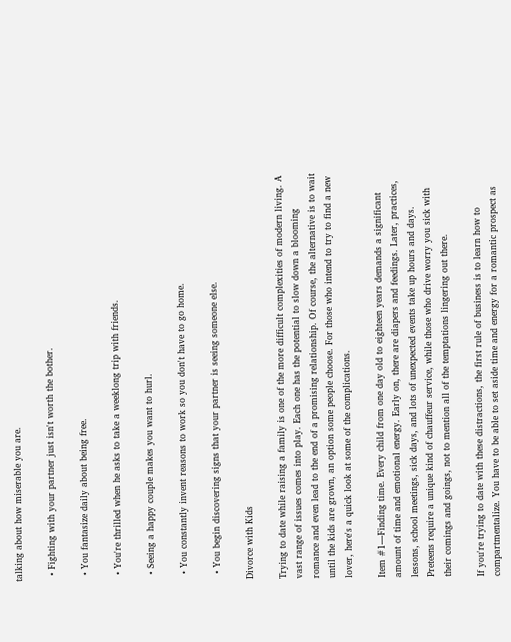talking about how miserable you are.

  • Fighting with your partner just isn't worth the bother.

  • You fantasize daily about being free.

  • You're thrilled when he asks to take a weeklong trip with friends.

  • Seeing a happy couple makes you want to hurl.

  • You constantly invent reasons to work so you don't have to go home.

  • You begin discovering signs that your partner is seeing someone else.

Divorce with Kids

Trying to date while raising a family is one of the more difficult complexities of modern living. A vast range of issues comes into play. Each one has the potential to slow down a blooming romance and even lead to the end of a promising relationship. Of course, the alternative is to wait until the kids are grown, an option some people choose. For those who intend to try to find a new lover, here's a quick look at some of the complications.

Item #1—Finding time. Every child from one day old to eighteen years demands a significant amount of time and emotional energy. Early on, there are diapers and feedings. Later, practices, lessons, school meetings, sick days, and lots of unexpected events take up hours and days. Preteens require a unique kind of chauffeur service, while those who drive worry you sick with their comings and goings, not to mention all of the temptations lingering out there.

If you're trying to date with these distractions, the first rule of business is to learn how to compartmentalize. You have to be able to set aside time and energy for a romantic prospect as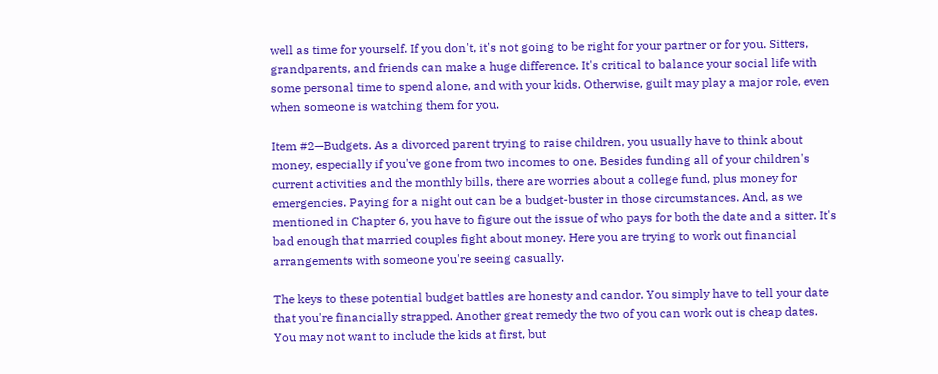well as time for yourself. If you don't, it's not going to be right for your partner or for you. Sitters, grandparents, and friends can make a huge difference. It's critical to balance your social life with some personal time to spend alone, and with your kids. Otherwise, guilt may play a major role, even when someone is watching them for you.

Item #2—Budgets. As a divorced parent trying to raise children, you usually have to think about money, especially if you've gone from two incomes to one. Besides funding all of your children's current activities and the monthly bills, there are worries about a college fund, plus money for emergencies. Paying for a night out can be a budget-buster in those circumstances. And, as we mentioned in Chapter 6, you have to figure out the issue of who pays for both the date and a sitter. It's bad enough that married couples fight about money. Here you are trying to work out financial arrangements with someone you're seeing casually.

The keys to these potential budget battles are honesty and candor. You simply have to tell your date that you're financially strapped. Another great remedy the two of you can work out is cheap dates. You may not want to include the kids at first, but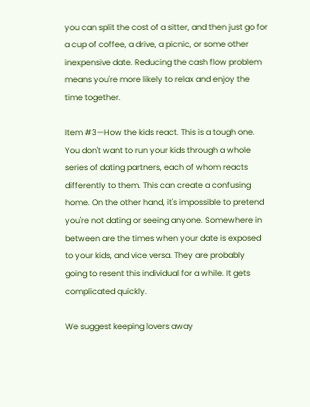you can split the cost of a sitter, and then just go for a cup of coffee, a drive, a picnic, or some other inexpensive date. Reducing the cash flow problem means you're more likely to relax and enjoy the time together.

Item #3—How the kids react. This is a tough one. You don't want to run your kids through a whole series of dating partners, each of whom reacts differently to them. This can create a confusing home. On the other hand, it's impossible to pretend you're not dating or seeing anyone. Somewhere in between are the times when your date is exposed to your kids, and vice versa. They are probably going to resent this individual for a while. It gets complicated quickly.

We suggest keeping lovers away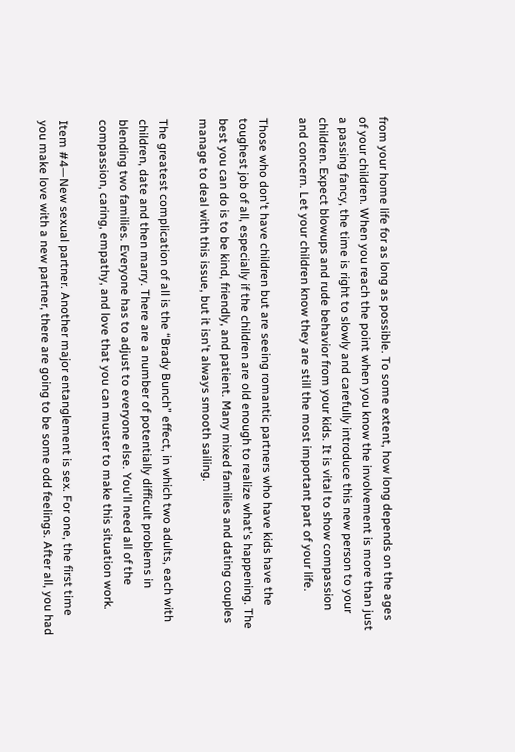from your home life for as long as possible. To some extent, how long depends on the ages of your children. When you reach the point when you know the involvement is more than just a passing fancy, the time is right to slowly and carefully introduce this new person to your children. Expect blowups and rude behavior from your kids. It is vital to show compassion and concern. Let your children know they are still the most important part of your life.

Those who don't have children but are seeing romantic partners who have kids have the toughest job of all, especially if the children are old enough to realize what's happening. The best you can do is to be kind, friendly, and patient. Many mixed families and dating couples manage to deal with this issue, but it isn't always smooth sailing.

The greatest complication of all is the “Brady Bunch” effect, in which two adults, each with children, date and then marry. There are a number of potentially difficult problems in blending two families. Everyone has to adjust to everyone else. You'll need all of the compassion, caring, empathy, and love that you can muster to make this situation work.

Item #4—New sexual partner. Another major entanglement is sex. For one, the first time you make love with a new partner, there are going to be some odd feelings. After all, you had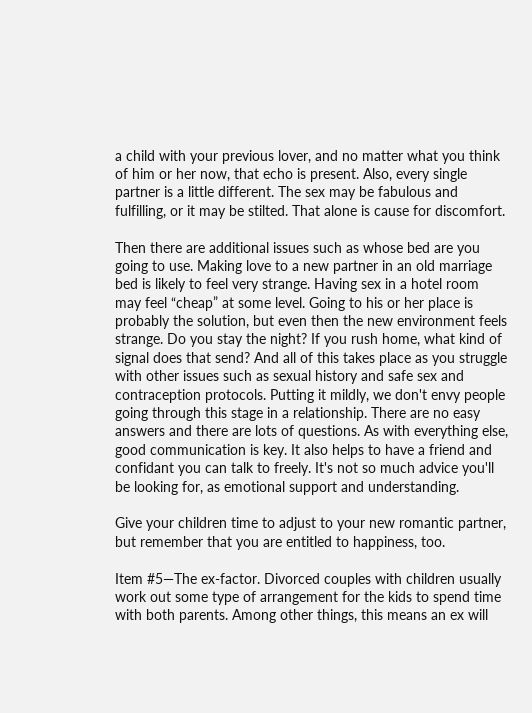a child with your previous lover, and no matter what you think of him or her now, that echo is present. Also, every single partner is a little different. The sex may be fabulous and fulfilling, or it may be stilted. That alone is cause for discomfort.

Then there are additional issues such as whose bed are you going to use. Making love to a new partner in an old marriage bed is likely to feel very strange. Having sex in a hotel room may feel “cheap” at some level. Going to his or her place is probably the solution, but even then the new environment feels strange. Do you stay the night? If you rush home, what kind of signal does that send? And all of this takes place as you struggle with other issues such as sexual history and safe sex and contraception protocols. Putting it mildly, we don't envy people going through this stage in a relationship. There are no easy answers and there are lots of questions. As with everything else, good communication is key. It also helps to have a friend and confidant you can talk to freely. It's not so much advice you'll be looking for, as emotional support and understanding.

Give your children time to adjust to your new romantic partner, but remember that you are entitled to happiness, too.

Item #5—The ex-factor. Divorced couples with children usually work out some type of arrangement for the kids to spend time with both parents. Among other things, this means an ex will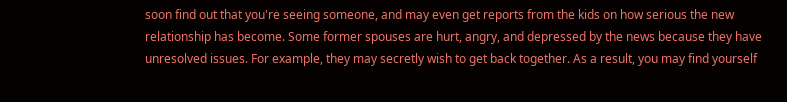soon find out that you're seeing someone, and may even get reports from the kids on how serious the new relationship has become. Some former spouses are hurt, angry, and depressed by the news because they have unresolved issues. For example, they may secretly wish to get back together. As a result, you may find yourself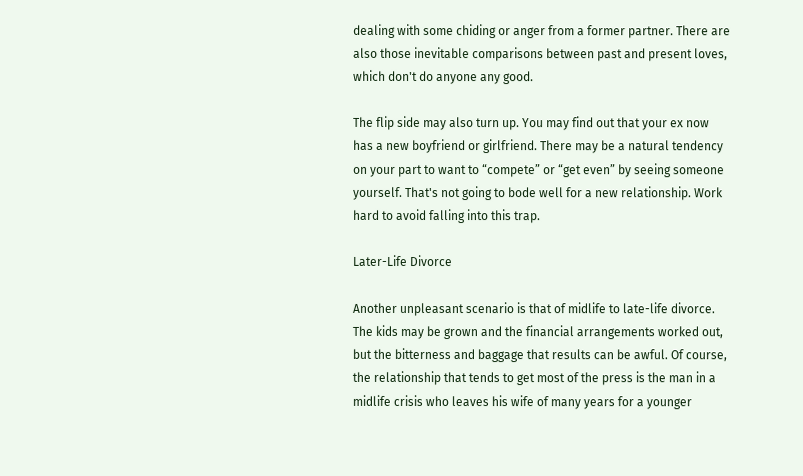dealing with some chiding or anger from a former partner. There are also those inevitable comparisons between past and present loves, which don't do anyone any good.

The flip side may also turn up. You may find out that your ex now has a new boyfriend or girlfriend. There may be a natural tendency on your part to want to “compete” or “get even” by seeing someone yourself. That's not going to bode well for a new relationship. Work hard to avoid falling into this trap.

Later-Life Divorce

Another unpleasant scenario is that of midlife to late-life divorce. The kids may be grown and the financial arrangements worked out, but the bitterness and baggage that results can be awful. Of course, the relationship that tends to get most of the press is the man in a midlife crisis who leaves his wife of many years for a younger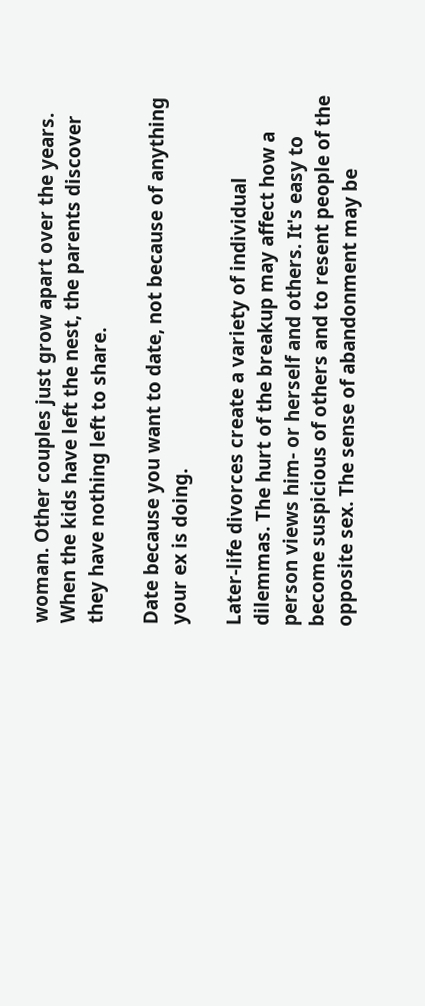woman. Other couples just grow apart over the years. When the kids have left the nest, the parents discover they have nothing left to share.

Date because you want to date, not because of anything your ex is doing.

Later-life divorces create a variety of individual dilemmas. The hurt of the breakup may affect how a person views him- or herself and others. It's easy to become suspicious of others and to resent people of the opposite sex. The sense of abandonment may be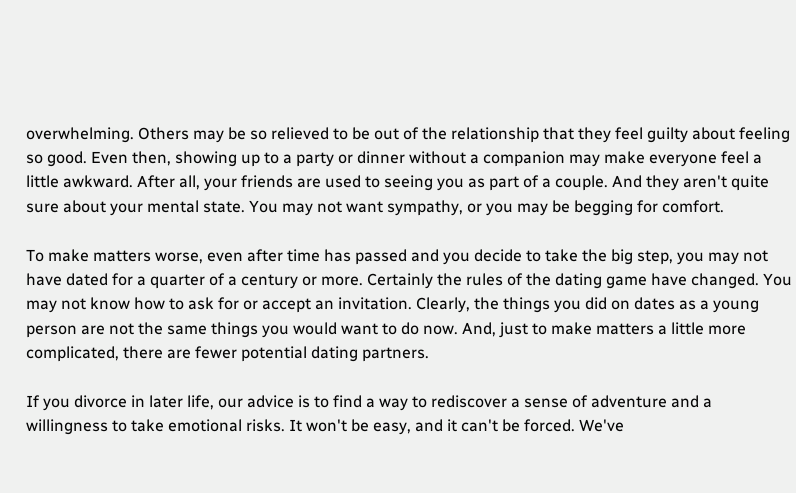overwhelming. Others may be so relieved to be out of the relationship that they feel guilty about feeling so good. Even then, showing up to a party or dinner without a companion may make everyone feel a little awkward. After all, your friends are used to seeing you as part of a couple. And they aren't quite sure about your mental state. You may not want sympathy, or you may be begging for comfort.

To make matters worse, even after time has passed and you decide to take the big step, you may not have dated for a quarter of a century or more. Certainly the rules of the dating game have changed. You may not know how to ask for or accept an invitation. Clearly, the things you did on dates as a young person are not the same things you would want to do now. And, just to make matters a little more complicated, there are fewer potential dating partners.

If you divorce in later life, our advice is to find a way to rediscover a sense of adventure and a willingness to take emotional risks. It won't be easy, and it can't be forced. We've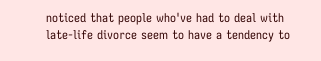noticed that people who've had to deal with late-life divorce seem to have a tendency to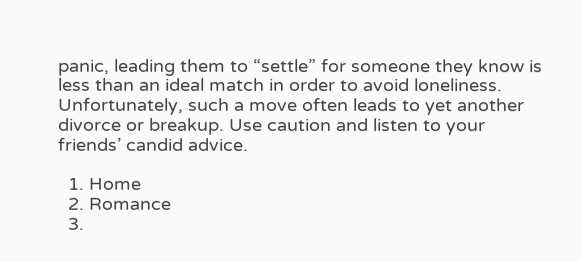panic, leading them to “settle” for someone they know is less than an ideal match in order to avoid loneliness. Unfortunately, such a move often leads to yet another divorce or breakup. Use caution and listen to your friends’ candid advice.

  1. Home
  2. Romance
  3.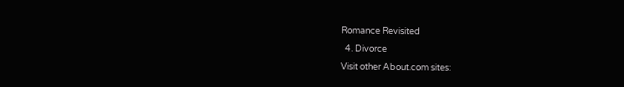Romance Revisited
  4. Divorce
Visit other About.com sites: